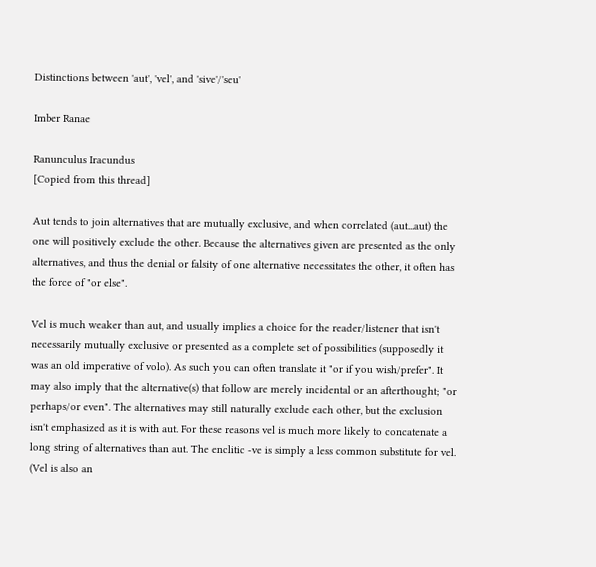Distinctions between 'aut', 'vel', and 'sive'/'seu'

Imber Ranae

Ranunculus Iracundus
[Copied from this thread]

Aut tends to join alternatives that are mutually exclusive, and when correlated (aut...aut) the one will positively exclude the other. Because the alternatives given are presented as the only alternatives, and thus the denial or falsity of one alternative necessitates the other, it often has the force of "or else".

Vel is much weaker than aut, and usually implies a choice for the reader/listener that isn't necessarily mutually exclusive or presented as a complete set of possibilities (supposedly it was an old imperative of volo). As such you can often translate it "or if you wish/prefer". It may also imply that the alternative(s) that follow are merely incidental or an afterthought; "or perhaps/or even". The alternatives may still naturally exclude each other, but the exclusion isn't emphasized as it is with aut. For these reasons vel is much more likely to concatenate a long string of alternatives than aut. The enclitic -ve is simply a less common substitute for vel. (Vel is also an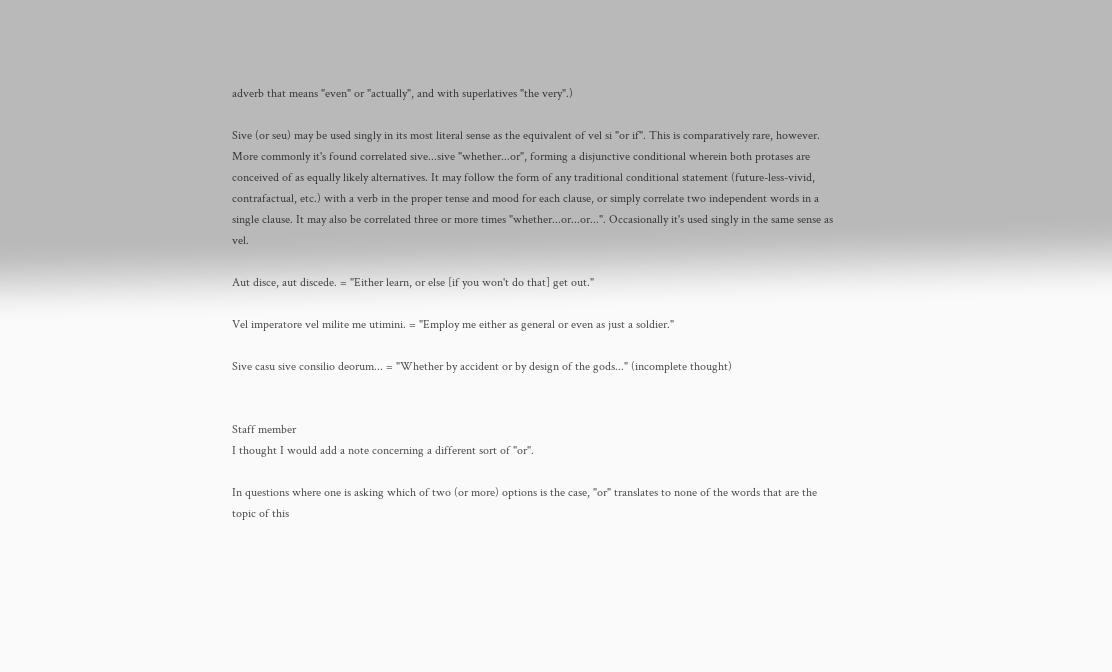adverb that means "even" or "actually", and with superlatives "the very".)

Sive (or seu) may be used singly in its most literal sense as the equivalent of vel si "or if". This is comparatively rare, however. More commonly it's found correlated sive...sive "whether...or", forming a disjunctive conditional wherein both protases are conceived of as equally likely alternatives. It may follow the form of any traditional conditional statement (future-less-vivid, contrafactual, etc.) with a verb in the proper tense and mood for each clause, or simply correlate two independent words in a single clause. It may also be correlated three or more times "whether...or...or...". Occasionally it's used singly in the same sense as vel.

Aut disce, aut discede. = "Either learn, or else [if you won't do that] get out."

Vel imperatore vel milite me utimini. = "Employ me either as general or even as just a soldier."

Sive casu sive consilio deorum... = "Whether by accident or by design of the gods..." (incomplete thought)


Staff member
I thought I would add a note concerning a different sort of "or".

In questions where one is asking which of two (or more) options is the case, "or" translates to none of the words that are the topic of this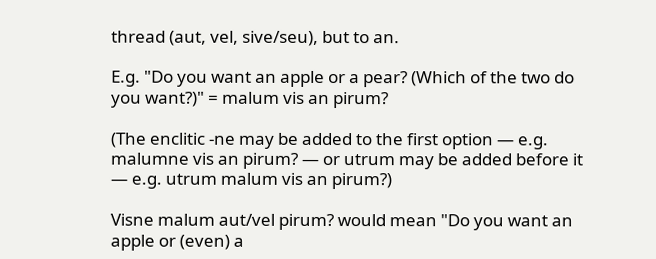thread (aut, vel, sive/seu), but to an.

E.g. "Do you want an apple or a pear? (Which of the two do you want?)" = malum vis an pirum?

(The enclitic -ne may be added to the first option — e.g. malumne vis an pirum? — or utrum may be added before it — e.g. utrum malum vis an pirum?)

Visne malum aut/vel pirum? would mean "Do you want an apple or (even) a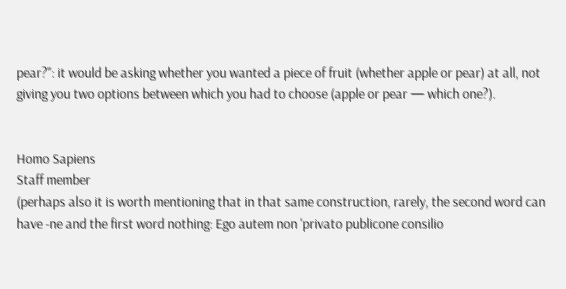pear?": it would be asking whether you wanted a piece of fruit (whether apple or pear) at all, not giving you two options between which you had to choose (apple or pear — which one?).


Homo Sapiens
Staff member
(perhaps also it is worth mentioning that in that same construction, rarely, the second word can have -ne and the first word nothing: Ego autem non 'privato publicone consilio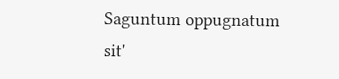Saguntum oppugnatum sit'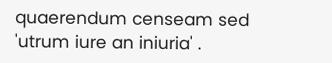quaerendum censeam sed 'utrum iure an iniuria' .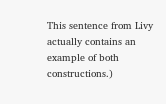This sentence from Livy actually contains an example of both constructions.)